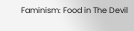Faminism: Food in The Devil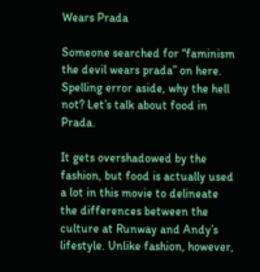Wears Prada

Someone searched for “faminism the devil wears prada” on here. Spelling error aside, why the hell not? Let’s talk about food in Prada.

It gets overshadowed by the fashion, but food is actually used a lot in this movie to delineate the differences between the culture at Runway and Andy’s lifestyle. Unlike fashion, however,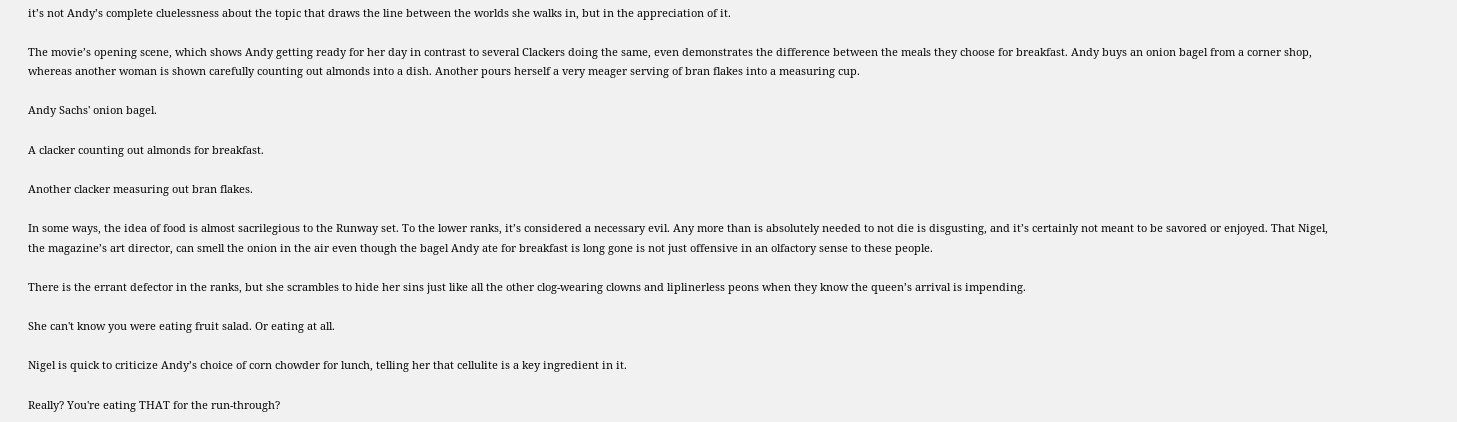it’s not Andy’s complete cluelessness about the topic that draws the line between the worlds she walks in, but in the appreciation of it.

The movie’s opening scene, which shows Andy getting ready for her day in contrast to several Clackers doing the same, even demonstrates the difference between the meals they choose for breakfast. Andy buys an onion bagel from a corner shop, whereas another woman is shown carefully counting out almonds into a dish. Another pours herself a very meager serving of bran flakes into a measuring cup.

Andy Sachs' onion bagel.

A clacker counting out almonds for breakfast.

Another clacker measuring out bran flakes.

In some ways, the idea of food is almost sacrilegious to the Runway set. To the lower ranks, it’s considered a necessary evil. Any more than is absolutely needed to not die is disgusting, and it’s certainly not meant to be savored or enjoyed. That Nigel, the magazine’s art director, can smell the onion in the air even though the bagel Andy ate for breakfast is long gone is not just offensive in an olfactory sense to these people.

There is the errant defector in the ranks, but she scrambles to hide her sins just like all the other clog-wearing clowns and liplinerless peons when they know the queen’s arrival is impending.

She can't know you were eating fruit salad. Or eating at all.

Nigel is quick to criticize Andy’s choice of corn chowder for lunch, telling her that cellulite is a key ingredient in it.

Really? You're eating THAT for the run-through?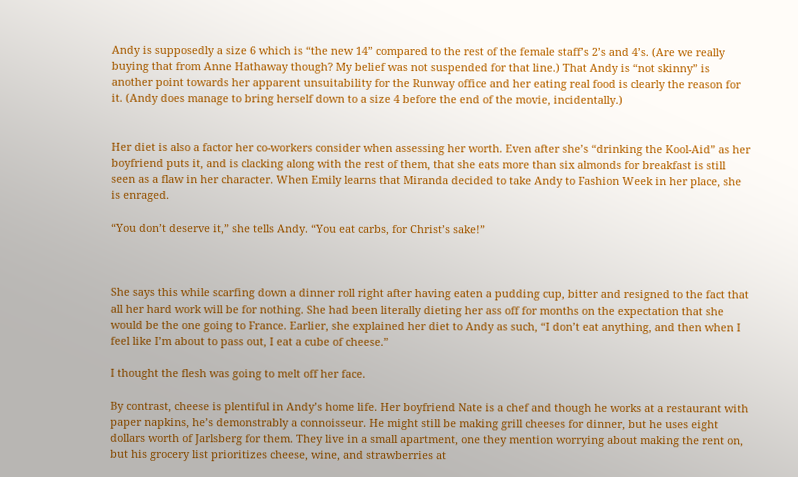Andy is supposedly a size 6 which is “the new 14” compared to the rest of the female staff’s 2’s and 4’s. (Are we really buying that from Anne Hathaway though? My belief was not suspended for that line.) That Andy is “not skinny” is another point towards her apparent unsuitability for the Runway office and her eating real food is clearly the reason for it. (Andy does manage to bring herself down to a size 4 before the end of the movie, incidentally.)


Her diet is also a factor her co-workers consider when assessing her worth. Even after she’s “drinking the Kool-Aid” as her boyfriend puts it, and is clacking along with the rest of them, that she eats more than six almonds for breakfast is still seen as a flaw in her character. When Emily learns that Miranda decided to take Andy to Fashion Week in her place, she is enraged.

“You don’t deserve it,” she tells Andy. “You eat carbs, for Christ’s sake!”



She says this while scarfing down a dinner roll right after having eaten a pudding cup, bitter and resigned to the fact that all her hard work will be for nothing. She had been literally dieting her ass off for months on the expectation that she would be the one going to France. Earlier, she explained her diet to Andy as such, “I don’t eat anything, and then when I feel like I’m about to pass out, I eat a cube of cheese.”

I thought the flesh was going to melt off her face.

By contrast, cheese is plentiful in Andy’s home life. Her boyfriend Nate is a chef and though he works at a restaurant with paper napkins, he’s demonstrably a connoisseur. He might still be making grill cheeses for dinner, but he uses eight dollars worth of Jarlsberg for them. They live in a small apartment, one they mention worrying about making the rent on, but his grocery list prioritizes cheese, wine, and strawberries at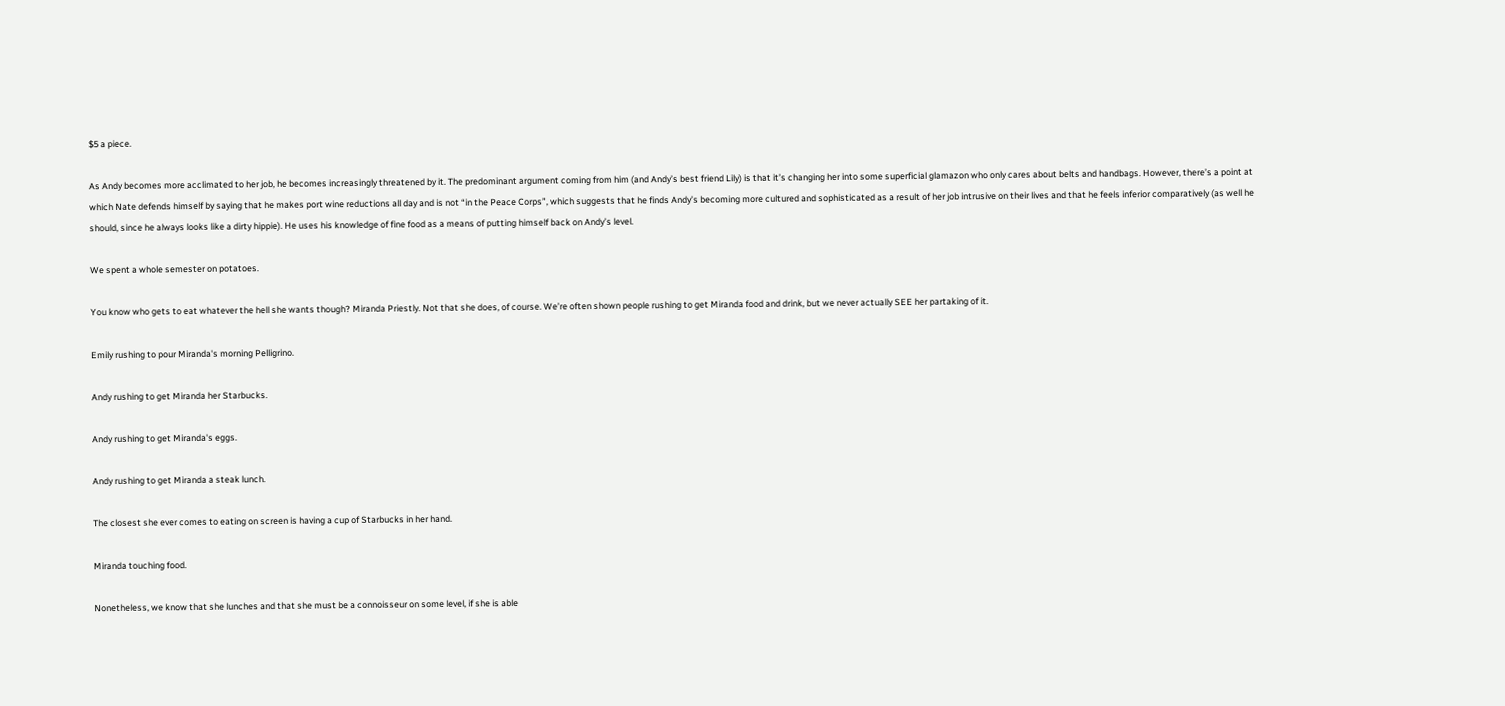$5 a piece.

As Andy becomes more acclimated to her job, he becomes increasingly threatened by it. The predominant argument coming from him (and Andy’s best friend Lily) is that it’s changing her into some superficial glamazon who only cares about belts and handbags. However, there’s a point at which Nate defends himself by saying that he makes port wine reductions all day and is not “in the Peace Corps”, which suggests that he finds Andy’s becoming more cultured and sophisticated as a result of her job intrusive on their lives and that he feels inferior comparatively (as well he should, since he always looks like a dirty hippie). He uses his knowledge of fine food as a means of putting himself back on Andy’s level.

We spent a whole semester on potatoes.

You know who gets to eat whatever the hell she wants though? Miranda Priestly. Not that she does, of course. We’re often shown people rushing to get Miranda food and drink, but we never actually SEE her partaking of it.

Emily rushing to pour Miranda's morning Pelligrino.

Andy rushing to get Miranda her Starbucks.

Andy rushing to get Miranda's eggs.

Andy rushing to get Miranda a steak lunch.

The closest she ever comes to eating on screen is having a cup of Starbucks in her hand.

Miranda touching food.

Nonetheless, we know that she lunches and that she must be a connoisseur on some level, if she is able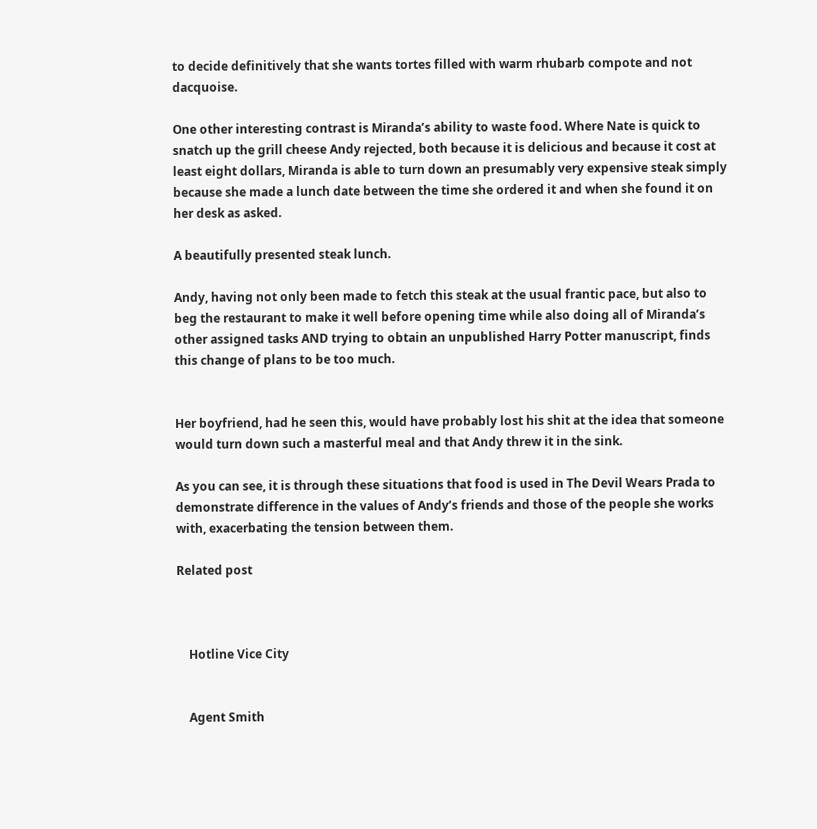to decide definitively that she wants tortes filled with warm rhubarb compote and not dacquoise.

One other interesting contrast is Miranda’s ability to waste food. Where Nate is quick to snatch up the grill cheese Andy rejected, both because it is delicious and because it cost at least eight dollars, Miranda is able to turn down an presumably very expensive steak simply because she made a lunch date between the time she ordered it and when she found it on her desk as asked.

A beautifully presented steak lunch.

Andy, having not only been made to fetch this steak at the usual frantic pace, but also to beg the restaurant to make it well before opening time while also doing all of Miranda’s other assigned tasks AND trying to obtain an unpublished Harry Potter manuscript, finds this change of plans to be too much.


Her boyfriend, had he seen this, would have probably lost his shit at the idea that someone would turn down such a masterful meal and that Andy threw it in the sink.

As you can see, it is through these situations that food is used in The Devil Wears Prada to demonstrate difference in the values of Andy’s friends and those of the people she works with, exacerbating the tension between them.

Related post



    Hotline Vice City


    Agent Smith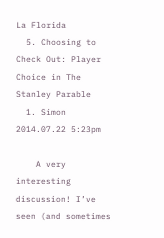La Florida
  5. Choosing to Check Out: Player Choice in The Stanley Parable
  1. Simon 2014.07.22 5:23pm

    A very interesting discussion! I’ve seen (and sometimes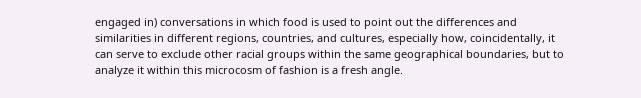engaged in) conversations in which food is used to point out the differences and similarities in different regions, countries, and cultures, especially how, coincidentally, it can serve to exclude other racial groups within the same geographical boundaries, but to analyze it within this microcosm of fashion is a fresh angle.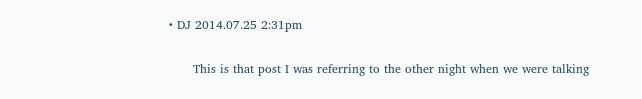• DJ 2014.07.25 2:31pm

      This is that post I was referring to the other night when we were talking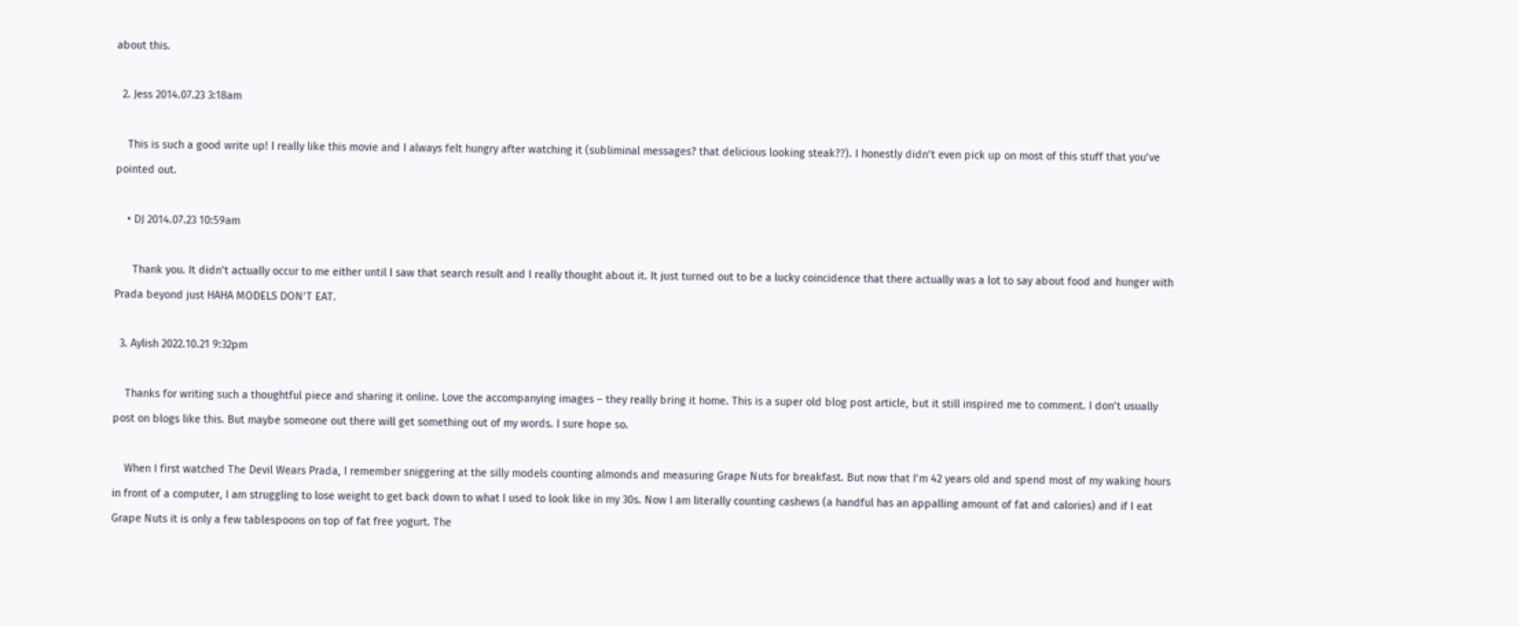about this.

  2. Jess 2014.07.23 3:18am

    This is such a good write up! I really like this movie and I always felt hungry after watching it (subliminal messages? that delicious looking steak??). I honestly didn’t even pick up on most of this stuff that you’ve pointed out.

    • DJ 2014.07.23 10:59am

      Thank you. It didn’t actually occur to me either until I saw that search result and I really thought about it. It just turned out to be a lucky coincidence that there actually was a lot to say about food and hunger with Prada beyond just HAHA MODELS DON’T EAT.

  3. Aylish 2022.10.21 9:32pm

    Thanks for writing such a thoughtful piece and sharing it online. Love the accompanying images – they really bring it home. This is a super old blog post article, but it still inspired me to comment. I don’t usually post on blogs like this. But maybe someone out there will get something out of my words. I sure hope so.

    When I first watched The Devil Wears Prada, I remember sniggering at the silly models counting almonds and measuring Grape Nuts for breakfast. But now that I’m 42 years old and spend most of my waking hours in front of a computer, I am struggling to lose weight to get back down to what I used to look like in my 30s. Now I am literally counting cashews (a handful has an appalling amount of fat and calories) and if I eat Grape Nuts it is only a few tablespoons on top of fat free yogurt. The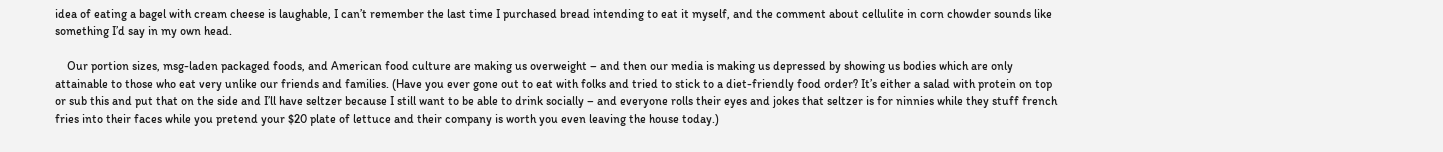idea of eating a bagel with cream cheese is laughable, I can’t remember the last time I purchased bread intending to eat it myself, and the comment about cellulite in corn chowder sounds like something I’d say in my own head.

    Our portion sizes, msg-laden packaged foods, and American food culture are making us overweight – and then our media is making us depressed by showing us bodies which are only attainable to those who eat very unlike our friends and families. (Have you ever gone out to eat with folks and tried to stick to a diet-friendly food order? It’s either a salad with protein on top or sub this and put that on the side and I’ll have seltzer because I still want to be able to drink socially – and everyone rolls their eyes and jokes that seltzer is for ninnies while they stuff french fries into their faces while you pretend your $20 plate of lettuce and their company is worth you even leaving the house today.)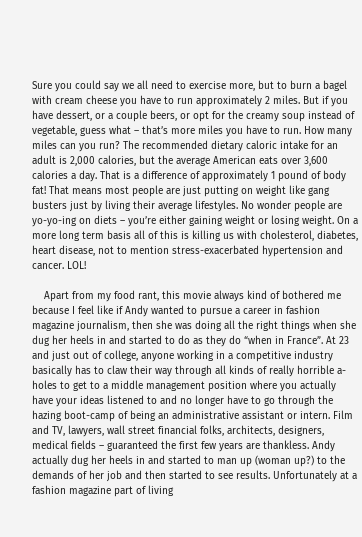Sure you could say we all need to exercise more, but to burn a bagel with cream cheese you have to run approximately 2 miles. But if you have dessert, or a couple beers, or opt for the creamy soup instead of vegetable, guess what – that’s more miles you have to run. How many miles can you run? The recommended dietary caloric intake for an adult is 2,000 calories, but the average American eats over 3,600 calories a day. That is a difference of approximately 1 pound of body fat! That means most people are just putting on weight like gang busters just by living their average lifestyles. No wonder people are yo-yo-ing on diets – you’re either gaining weight or losing weight. On a more long term basis all of this is killing us with cholesterol, diabetes, heart disease, not to mention stress-exacerbated hypertension and cancer. LOL!

    Apart from my food rant, this movie always kind of bothered me because I feel like if Andy wanted to pursue a career in fashion magazine journalism, then she was doing all the right things when she dug her heels in and started to do as they do “when in France”. At 23 and just out of college, anyone working in a competitive industry basically has to claw their way through all kinds of really horrible a-holes to get to a middle management position where you actually have your ideas listened to and no longer have to go through the hazing boot-camp of being an administrative assistant or intern. Film and TV, lawyers, wall street financial folks, architects, designers, medical fields – guaranteed the first few years are thankless. Andy actually dug her heels in and started to man up (woman up?) to the demands of her job and then started to see results. Unfortunately at a fashion magazine part of living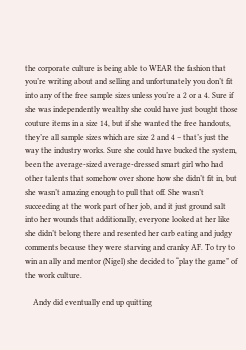the corporate culture is being able to WEAR the fashion that you’re writing about and selling and unfortunately you don’t fit into any of the free sample sizes unless you’re a 2 or a 4. Sure if she was independently wealthy she could have just bought those couture items in a size 14, but if she wanted the free handouts, they’re all sample sizes which are size 2 and 4 – that’s just the way the industry works. Sure she could have bucked the system, been the average-sized average-dressed smart girl who had other talents that somehow over shone how she didn’t fit in, but she wasn’t amazing enough to pull that off. She wasn’t succeeding at the work part of her job, and it just ground salt into her wounds that additionally, everyone looked at her like she didn’t belong there and resented her carb eating and judgy comments because they were starving and cranky AF. To try to win an ally and mentor (Nigel) she decided to “play the game” of the work culture.

    Andy did eventually end up quitting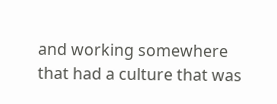and working somewhere that had a culture that was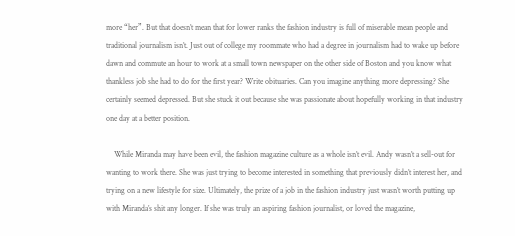more “her”. But that doesn’t mean that for lower ranks the fashion industry is full of miserable mean people and traditional journalism isn’t. Just out of college my roommate who had a degree in journalism had to wake up before dawn and commute an hour to work at a small town newspaper on the other side of Boston and you know what thankless job she had to do for the first year? Write obituaries. Can you imagine anything more depressing? She certainly seemed depressed. But she stuck it out because she was passionate about hopefully working in that industry one day at a better position.

    While Miranda may have been evil, the fashion magazine culture as a whole isn’t evil. Andy wasn’t a sell-out for wanting to work there. She was just trying to become interested in something that previously didn’t interest her, and trying on a new lifestyle for size. Ultimately, the prize of a job in the fashion industry just wasn’t worth putting up with Miranda’s shit any longer. If she was truly an aspiring fashion journalist, or loved the magazine,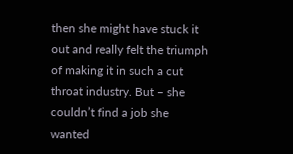then she might have stuck it out and really felt the triumph of making it in such a cut throat industry. But – she couldn’t find a job she wanted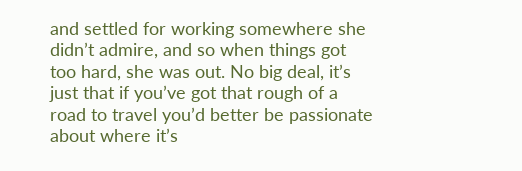and settled for working somewhere she didn’t admire, and so when things got too hard, she was out. No big deal, it’s just that if you’ve got that rough of a road to travel you’d better be passionate about where it’s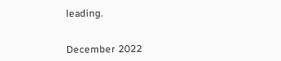leading.


December 2022